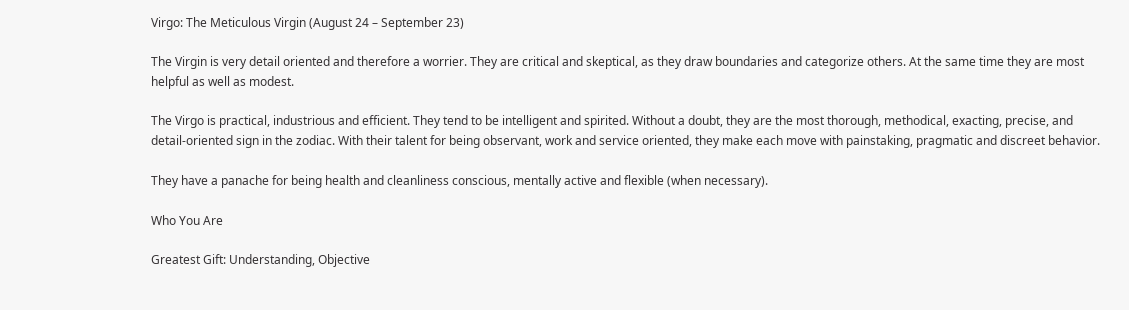Virgo: The Meticulous Virgin (August 24 – September 23)

The Virgin is very detail oriented and therefore a worrier. They are critical and skeptical, as they draw boundaries and categorize others. At the same time they are most helpful as well as modest.

The Virgo is practical, industrious and efficient. They tend to be intelligent and spirited. Without a doubt, they are the most thorough, methodical, exacting, precise, and detail-oriented sign in the zodiac. With their talent for being observant, work and service oriented, they make each move with painstaking, pragmatic and discreet behavior.

They have a panache for being health and cleanliness conscious, mentally active and flexible (when necessary).

Who You Are

Greatest Gift: Understanding, Objective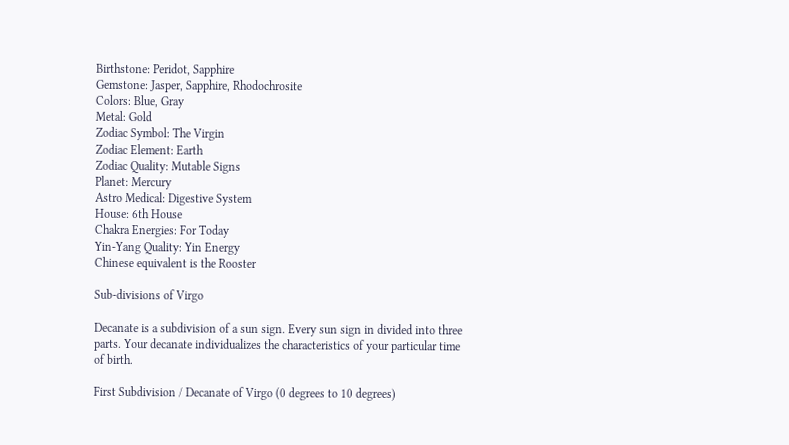Birthstone: Peridot, Sapphire
Gemstone: Jasper, Sapphire, Rhodochrosite
Colors: Blue, Gray
Metal: Gold
Zodiac Symbol: The Virgin
Zodiac Element: Earth
Zodiac Quality: Mutable Signs
Planet: Mercury
Astro Medical: Digestive System
House: 6th House
Chakra Energies: For Today
Yin-Yang Quality: Yin Energy
Chinese equivalent is the Rooster

Sub-divisions of Virgo

Decanate is a subdivision of a sun sign. Every sun sign in divided into three parts. Your decanate individualizes the characteristics of your particular time of birth.

First Subdivision / Decanate of Virgo (0 degrees to 10 degrees)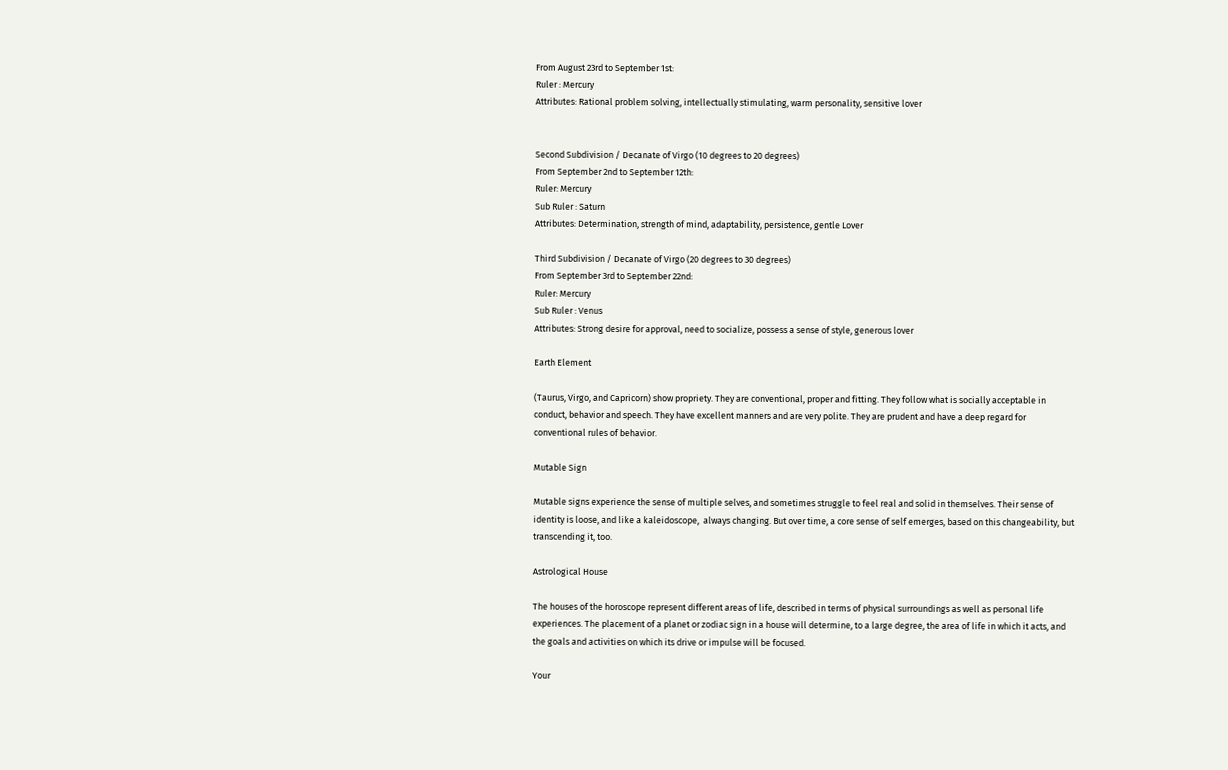From August 23rd to September 1st:
Ruler : Mercury
Attributes: Rational problem solving, intellectually stimulating, warm personality, sensitive lover


Second Subdivision / Decanate of Virgo (10 degrees to 20 degrees)
From September 2nd to September 12th:
Ruler: Mercury
Sub Ruler : Saturn
Attributes: Determination, strength of mind, adaptability, persistence, gentle Lover

Third Subdivision / Decanate of Virgo (20 degrees to 30 degrees)
From September 3rd to September 22nd:
Ruler: Mercury
Sub Ruler : Venus
Attributes: Strong desire for approval, need to socialize, possess a sense of style, generous lover

Earth Element

(Taurus, Virgo, and Capricorn) show propriety. They are conventional, proper and fitting. They follow what is socially acceptable in conduct, behavior and speech. They have excellent manners and are very polite. They are prudent and have a deep regard for conventional rules of behavior.

Mutable Sign

Mutable signs experience the sense of multiple selves, and sometimes struggle to feel real and solid in themselves. Their sense of identity is loose, and like a kaleidoscope,  always changing. But over time, a core sense of self emerges, based on this changeability, but transcending it, too.

Astrological House

The houses of the horoscope represent different areas of life, described in terms of physical surroundings as well as personal life experiences. The placement of a planet or zodiac sign in a house will determine, to a large degree, the area of life in which it acts, and the goals and activities on which its drive or impulse will be focused.

Your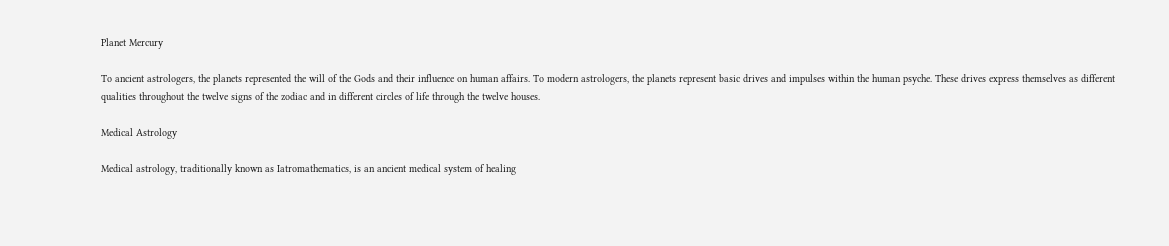Planet Mercury

To ancient astrologers, the planets represented the will of the Gods and their influence on human affairs. To modern astrologers, the planets represent basic drives and impulses within the human psyche. These drives express themselves as different qualities throughout the twelve signs of the zodiac and in different circles of life through the twelve houses.

Medical Astrology

Medical astrology, traditionally known as Iatromathematics, is an ancient medical system of healing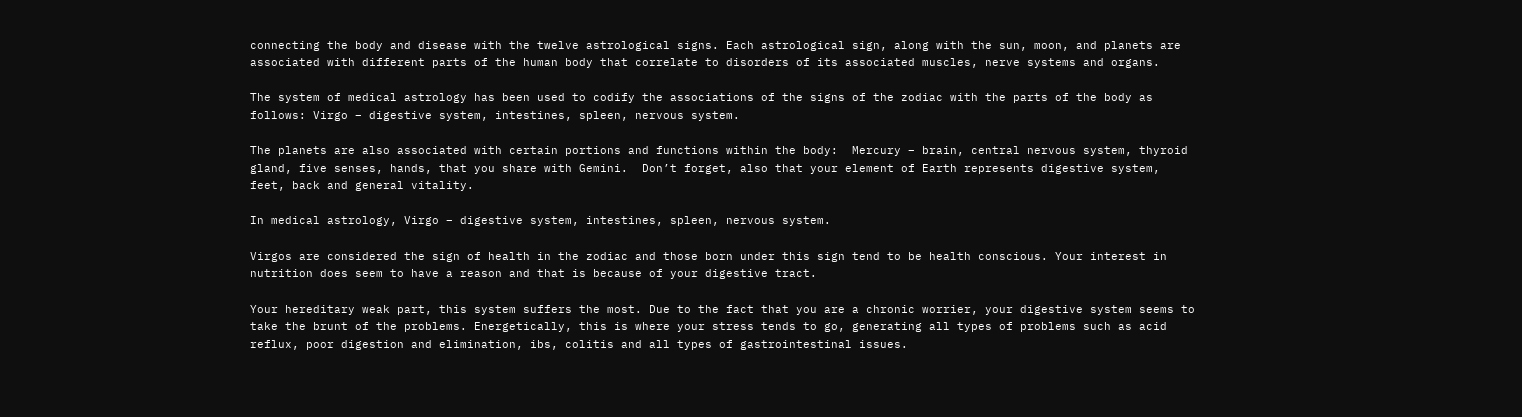connecting the body and disease with the twelve astrological signs. Each astrological sign, along with the sun, moon, and planets are associated with different parts of the human body that correlate to disorders of its associated muscles, nerve systems and organs.

The system of medical astrology has been used to codify the associations of the signs of the zodiac with the parts of the body as follows: Virgo – digestive system, intestines, spleen, nervous system.

The planets are also associated with certain portions and functions within the body:  Mercury – brain, central nervous system, thyroid gland, five senses, hands, that you share with Gemini.  Don’t forget, also that your element of Earth represents digestive system, feet, back and general vitality.

In medical astrology, Virgo – digestive system, intestines, spleen, nervous system.

Virgos are considered the sign of health in the zodiac and those born under this sign tend to be health conscious. Your interest in nutrition does seem to have a reason and that is because of your digestive tract.

Your hereditary weak part, this system suffers the most. Due to the fact that you are a chronic worrier, your digestive system seems to take the brunt of the problems. Energetically, this is where your stress tends to go, generating all types of problems such as acid reflux, poor digestion and elimination, ibs, colitis and all types of gastrointestinal issues.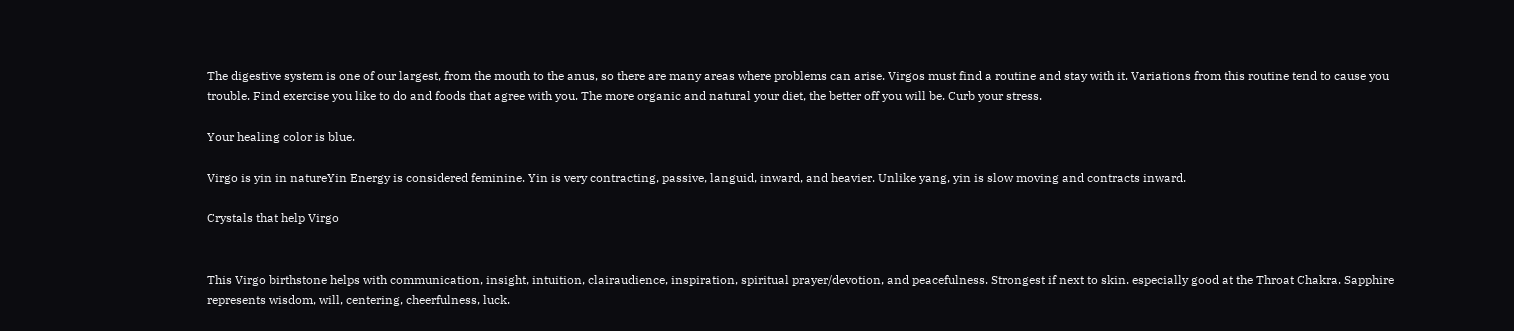The digestive system is one of our largest, from the mouth to the anus, so there are many areas where problems can arise. Virgos must find a routine and stay with it. Variations from this routine tend to cause you trouble. Find exercise you like to do and foods that agree with you. The more organic and natural your diet, the better off you will be. Curb your stress.

Your healing color is blue.

Virgo is yin in natureYin Energy is considered feminine. Yin is very contracting, passive, languid, inward, and heavier. Unlike yang, yin is slow moving and contracts inward.

Crystals that help Virgo


This Virgo birthstone helps with communication, insight, intuition, clairaudience, inspiration, spiritual prayer/devotion, and peacefulness. Strongest if next to skin. especially good at the Throat Chakra. Sapphire represents wisdom, will, centering, cheerfulness, luck.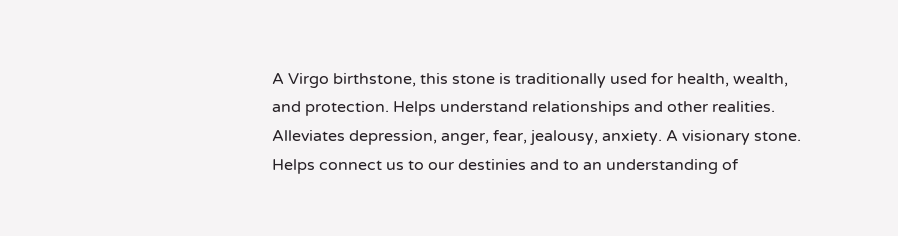A Virgo birthstone, this stone is traditionally used for health, wealth, and protection. Helps understand relationships and other realities. Alleviates depression, anger, fear, jealousy, anxiety. A visionary stone. Helps connect us to our destinies and to an understanding of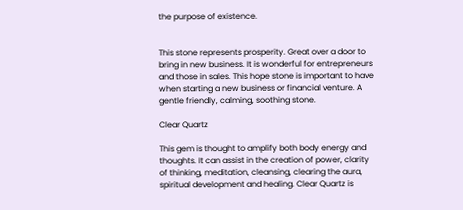the purpose of existence.


This stone represents prosperity. Great over a door to bring in new business. It is wonderful for entrepreneurs and those in sales. This hope stone is important to have when starting a new business or financial venture. A gentle friendly, calming, soothing stone.

Clear Quartz

This gem is thought to amplify both body energy and thoughts. It can assist in the creation of power, clarity of thinking, meditation, cleansing, clearing the aura, spiritual development and healing. Clear Quartz is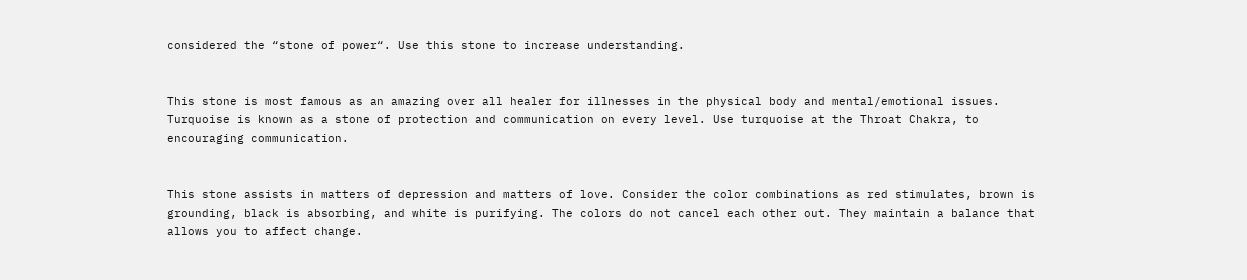considered the “stone of power“. Use this stone to increase understanding.


This stone is most famous as an amazing over all healer for illnesses in the physical body and mental/emotional issues. Turquoise is known as a stone of protection and communication on every level. Use turquoise at the Throat Chakra, to encouraging communication.


This stone assists in matters of depression and matters of love. Consider the color combinations as red stimulates, brown is grounding, black is absorbing, and white is purifying. The colors do not cancel each other out. They maintain a balance that allows you to affect change.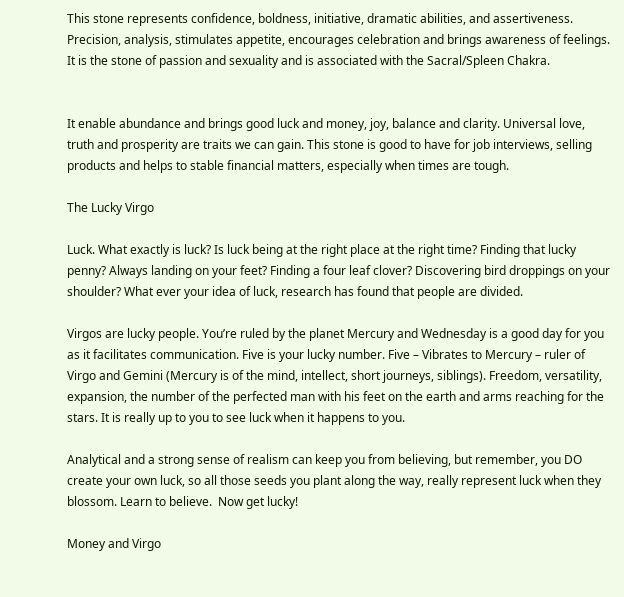This stone represents confidence, boldness, initiative, dramatic abilities, and assertiveness. Precision, analysis, stimulates appetite, encourages celebration and brings awareness of feelings. It is the stone of passion and sexuality and is associated with the Sacral/Spleen Chakra.


It enable abundance and brings good luck and money, joy, balance and clarity. Universal love, truth and prosperity are traits we can gain. This stone is good to have for job interviews, selling products and helps to stable financial matters, especially when times are tough.

The Lucky Virgo

Luck. What exactly is luck? Is luck being at the right place at the right time? Finding that lucky penny? Always landing on your feet? Finding a four leaf clover? Discovering bird droppings on your shoulder? What ever your idea of luck, research has found that people are divided.

Virgos are lucky people. You’re ruled by the planet Mercury and Wednesday is a good day for you as it facilitates communication. Five is your lucky number. Five – Vibrates to Mercury – ruler of Virgo and Gemini (Mercury is of the mind, intellect, short journeys, siblings). Freedom, versatility, expansion, the number of the perfected man with his feet on the earth and arms reaching for the stars. It is really up to you to see luck when it happens to you.

Analytical and a strong sense of realism can keep you from believing, but remember, you DO create your own luck, so all those seeds you plant along the way, really represent luck when they blossom. Learn to believe.  Now get lucky!

Money and Virgo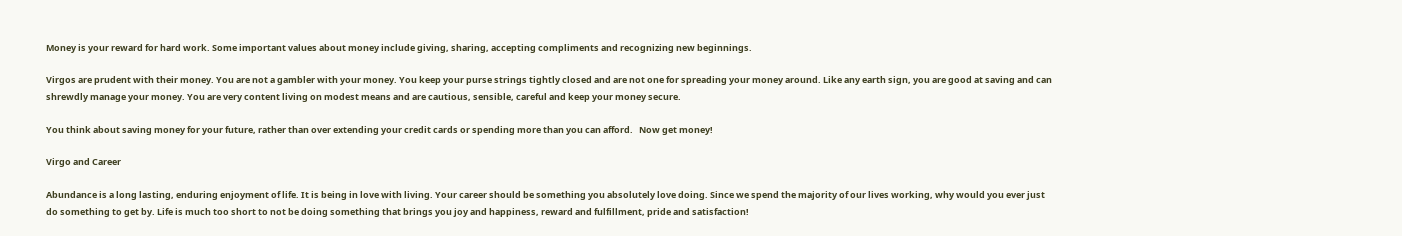Money is your reward for hard work. Some important values about money include giving, sharing, accepting compliments and recognizing new beginnings.

Virgos are prudent with their money. You are not a gambler with your money. You keep your purse strings tightly closed and are not one for spreading your money around. Like any earth sign, you are good at saving and can shrewdly manage your money. You are very content living on modest means and are cautious, sensible, careful and keep your money secure.

You think about saving money for your future, rather than over extending your credit cards or spending more than you can afford.   Now get money!

Virgo and Career

Abundance is a long lasting, enduring enjoyment of life. It is being in love with living. Your career should be something you absolutely love doing. Since we spend the majority of our lives working, why would you ever just do something to get by. Life is much too short to not be doing something that brings you joy and happiness, reward and fulfillment, pride and satisfaction!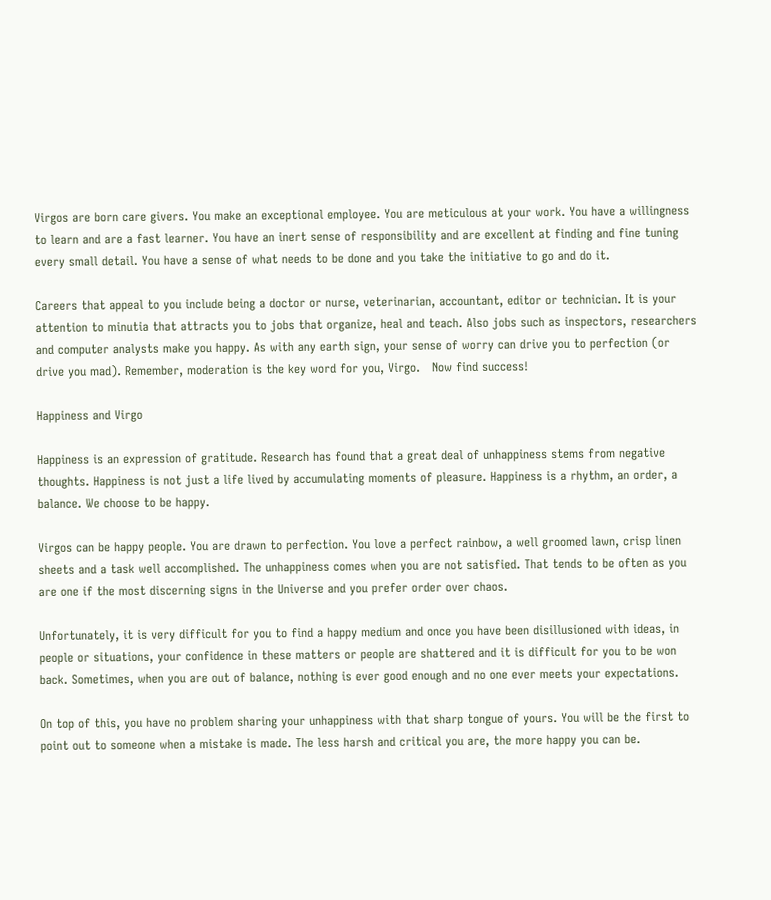Virgos are born care givers. You make an exceptional employee. You are meticulous at your work. You have a willingness to learn and are a fast learner. You have an inert sense of responsibility and are excellent at finding and fine tuning every small detail. You have a sense of what needs to be done and you take the initiative to go and do it.

Careers that appeal to you include being a doctor or nurse, veterinarian, accountant, editor or technician. It is your attention to minutia that attracts you to jobs that organize, heal and teach. Also jobs such as inspectors, researchers and computer analysts make you happy. As with any earth sign, your sense of worry can drive you to perfection (or drive you mad). Remember, moderation is the key word for you, Virgo.   Now find success!

Happiness and Virgo

Happiness is an expression of gratitude. Research has found that a great deal of unhappiness stems from negative thoughts. Happiness is not just a life lived by accumulating moments of pleasure. Happiness is a rhythm, an order, a balance. We choose to be happy.

Virgos can be happy people. You are drawn to perfection. You love a perfect rainbow, a well groomed lawn, crisp linen sheets and a task well accomplished. The unhappiness comes when you are not satisfied. That tends to be often as you are one if the most discerning signs in the Universe and you prefer order over chaos.

Unfortunately, it is very difficult for you to find a happy medium and once you have been disillusioned with ideas, in people or situations, your confidence in these matters or people are shattered and it is difficult for you to be won back. Sometimes, when you are out of balance, nothing is ever good enough and no one ever meets your expectations.

On top of this, you have no problem sharing your unhappiness with that sharp tongue of yours. You will be the first to point out to someone when a mistake is made. The less harsh and critical you are, the more happy you can be.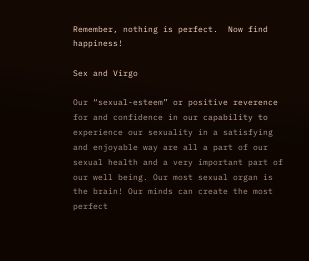Remember, nothing is perfect.  Now find happiness!

Sex and Virgo

Our “sexual-esteem” or positive reverence for and confidence in our capability to experience our sexuality in a satisfying and enjoyable way are all a part of our sexual health and a very important part of our well being. Our most sexual organ is the brain! Our minds can create the most perfect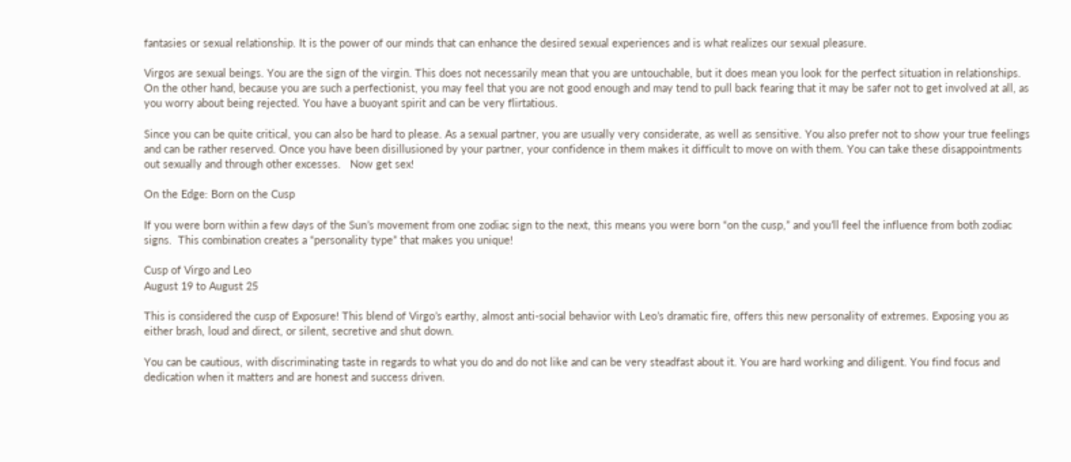fantasies or sexual relationship. It is the power of our minds that can enhance the desired sexual experiences and is what realizes our sexual pleasure.

Virgos are sexual beings. You are the sign of the virgin. This does not necessarily mean that you are untouchable, but it does mean you look for the perfect situation in relationships. On the other hand, because you are such a perfectionist, you may feel that you are not good enough and may tend to pull back fearing that it may be safer not to get involved at all, as you worry about being rejected. You have a buoyant spirit and can be very flirtatious.

Since you can be quite critical, you can also be hard to please. As a sexual partner, you are usually very considerate, as well as sensitive. You also prefer not to show your true feelings and can be rather reserved. Once you have been disillusioned by your partner, your confidence in them makes it difficult to move on with them. You can take these disappointments out sexually and through other excesses.   Now get sex!

On the Edge: Born on the Cusp

If you were born within a few days of the Sun’s movement from one zodiac sign to the next, this means you were born “on the cusp,” and you’ll feel the influence from both zodiac signs.  This combination creates a “personality type” that makes you unique!

Cusp of Virgo and Leo
August 19 to August 25

This is considered the cusp of Exposure! This blend of Virgo’s earthy, almost anti-social behavior with Leo’s dramatic fire, offers this new personality of extremes. Exposing you as either brash, loud and direct, or silent, secretive and shut down.

You can be cautious, with discriminating taste in regards to what you do and do not like and can be very steadfast about it. You are hard working and diligent. You find focus and dedication when it matters and are honest and success driven.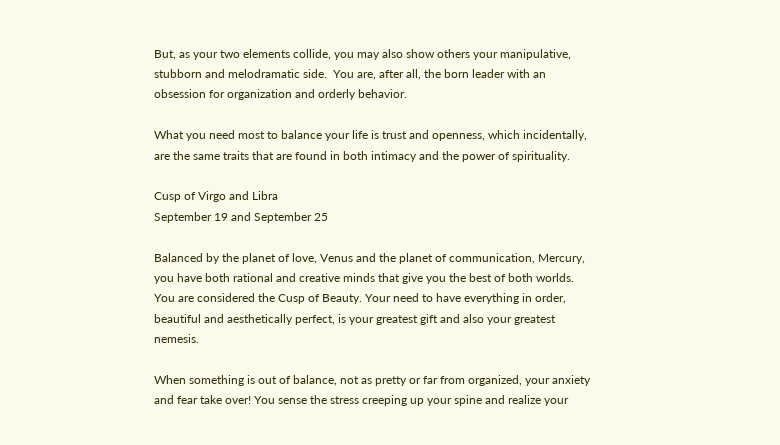But, as your two elements collide, you may also show others your manipulative, stubborn and melodramatic side.  You are, after all, the born leader with an obsession for organization and orderly behavior.

What you need most to balance your life is trust and openness, which incidentally, are the same traits that are found in both intimacy and the power of spirituality.

Cusp of Virgo and Libra
September 19 and September 25

Balanced by the planet of love, Venus and the planet of communication, Mercury, you have both rational and creative minds that give you the best of both worlds. You are considered the Cusp of Beauty. Your need to have everything in order, beautiful and aesthetically perfect, is your greatest gift and also your greatest nemesis.

When something is out of balance, not as pretty or far from organized, your anxiety and fear take over! You sense the stress creeping up your spine and realize your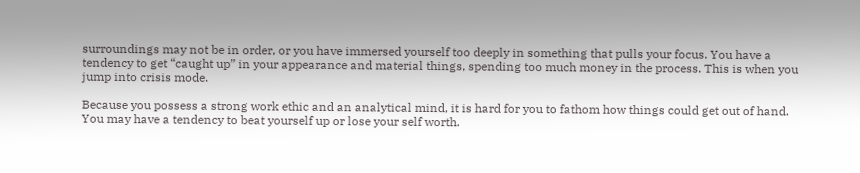surroundings may not be in order, or you have immersed yourself too deeply in something that pulls your focus. You have a tendency to get “caught up” in your appearance and material things, spending too much money in the process. This is when you jump into crisis mode.

Because you possess a strong work ethic and an analytical mind, it is hard for you to fathom how things could get out of hand. You may have a tendency to beat yourself up or lose your self worth.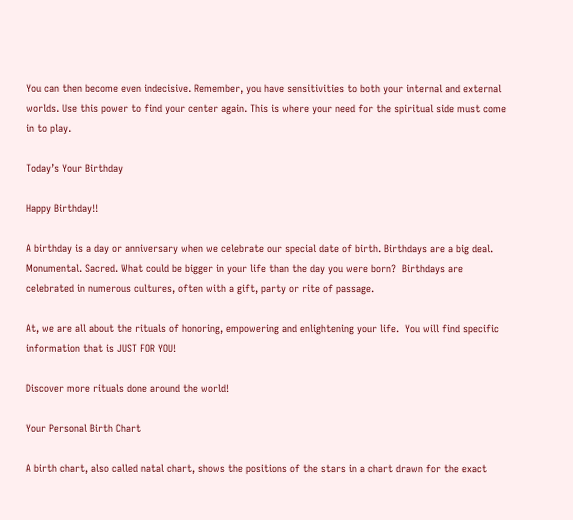You can then become even indecisive. Remember, you have sensitivities to both your internal and external worlds. Use this power to find your center again. This is where your need for the spiritual side must come in to play.

Today’s Your Birthday

Happy Birthday!!

A birthday is a day or anniversary when we celebrate our special date of birth. Birthdays are a big deal. Monumental. Sacred. What could be bigger in your life than the day you were born?  Birthdays are celebrated in numerous cultures, often with a gift, party or rite of passage.

At, we are all about the rituals of honoring, empowering and enlightening your life.  You will find specific information that is JUST FOR YOU!

Discover more rituals done around the world!

Your Personal Birth Chart

A birth chart, also called natal chart, shows the positions of the stars in a chart drawn for the exact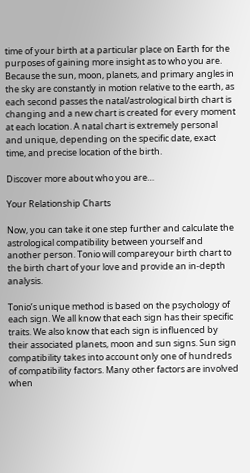time of your birth at a particular place on Earth for the purposes of gaining more insight as to who you are. Because the sun, moon, planets, and primary angles in the sky are constantly in motion relative to the earth, as each second passes the natal/astrological birth chart is changing and a new chart is created for every moment at each location. A natal chart is extremely personal and unique, depending on the specific date, exact time, and precise location of the birth.

Discover more about who you are…

Your Relationship Charts

Now, you can take it one step further and calculate the astrological compatibility between yourself and another person. Tonio will compareyour birth chart to the birth chart of your love and provide an in-depth analysis.

Tonio’s unique method is based on the psychology of each sign. We all know that each sign has their specific traits. We also know that each sign is influenced by their associated planets, moon and sun signs. Sun sign compatibility takes into account only one of hundreds of compatibility factors. Many other factors are involved when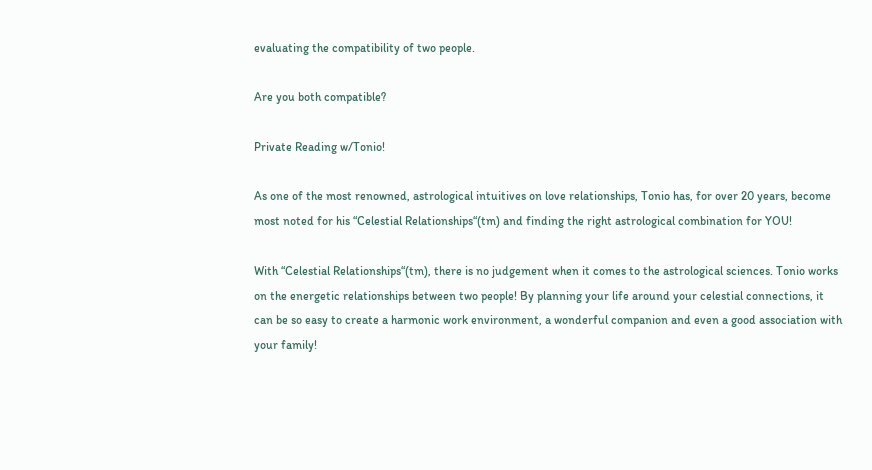evaluating the compatibility of two people.

Are you both compatible?

Private Reading w/Tonio!

As one of the most renowned, astrological intuitives on love relationships, Tonio has, for over 20 years, become most noted for his “Celestial Relationships“(tm) and finding the right astrological combination for YOU!

With “Celestial Relationships“(tm), there is no judgement when it comes to the astrological sciences. Tonio works on the energetic relationships between two people! By planning your life around your celestial connections, it can be so easy to create a harmonic work environment, a wonderful companion and even a good association with your family!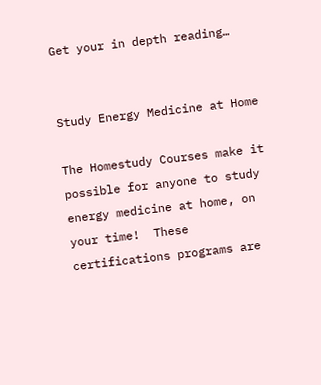Get your in depth reading…


Study Energy Medicine at Home

The Homestudy Courses make it possible for anyone to study energy medicine at home, on your time!  These certifications programs are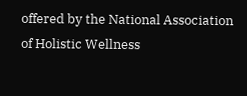offered by the National Association of Holistic Wellness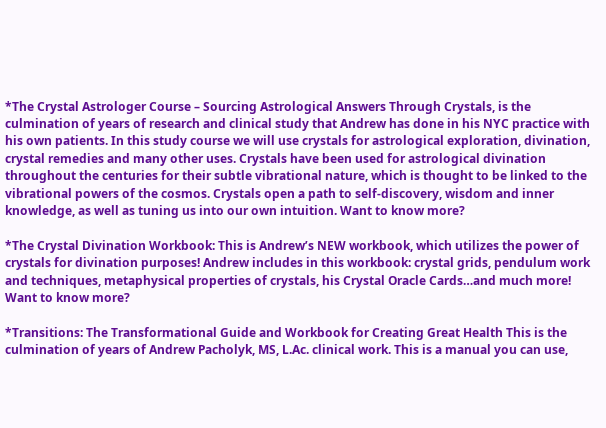*The Crystal Astrologer Course – Sourcing Astrological Answers Through Crystals, is the culmination of years of research and clinical study that Andrew has done in his NYC practice with his own patients. In this study course we will use crystals for astrological exploration, divination, crystal remedies and many other uses. Crystals have been used for astrological divination throughout the centuries for their subtle vibrational nature, which is thought to be linked to the vibrational powers of the cosmos. Crystals open a path to self-discovery, wisdom and inner knowledge, as well as tuning us into our own intuition. Want to know more?

*The Crystal Divination Workbook: This is Andrew’s NEW workbook, which utilizes the power of crystals for divination purposes! Andrew includes in this workbook: crystal grids, pendulum work and techniques, metaphysical properties of crystals, his Crystal Oracle Cards…and much more! Want to know more?

*Transitions: The Transformational Guide and Workbook for Creating Great Health This is the culmination of years of Andrew Pacholyk, MS, L.Ac. clinical work. This is a manual you can use,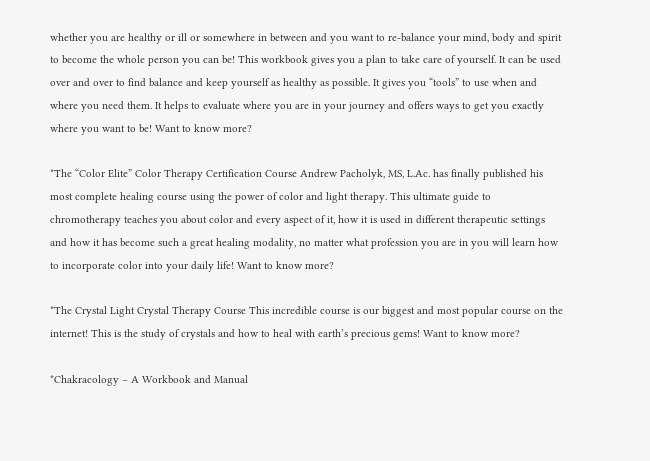whether you are healthy or ill or somewhere in between and you want to re-balance your mind, body and spirit to become the whole person you can be! This workbook gives you a plan to take care of yourself. It can be used over and over to find balance and keep yourself as healthy as possible. It gives you “tools” to use when and where you need them. It helps to evaluate where you are in your journey and offers ways to get you exactly where you want to be! Want to know more?

*The “Color Elite” Color Therapy Certification Course Andrew Pacholyk, MS, L.Ac. has finally published his most complete healing course using the power of color and light therapy. This ultimate guide to chromotherapy teaches you about color and every aspect of it, how it is used in different therapeutic settings and how it has become such a great healing modality, no matter what profession you are in you will learn how to incorporate color into your daily life! Want to know more?

*The Crystal Light Crystal Therapy Course This incredible course is our biggest and most popular course on the internet! This is the study of crystals and how to heal with earth’s precious gems! Want to know more?

*Chakracology – A Workbook and Manual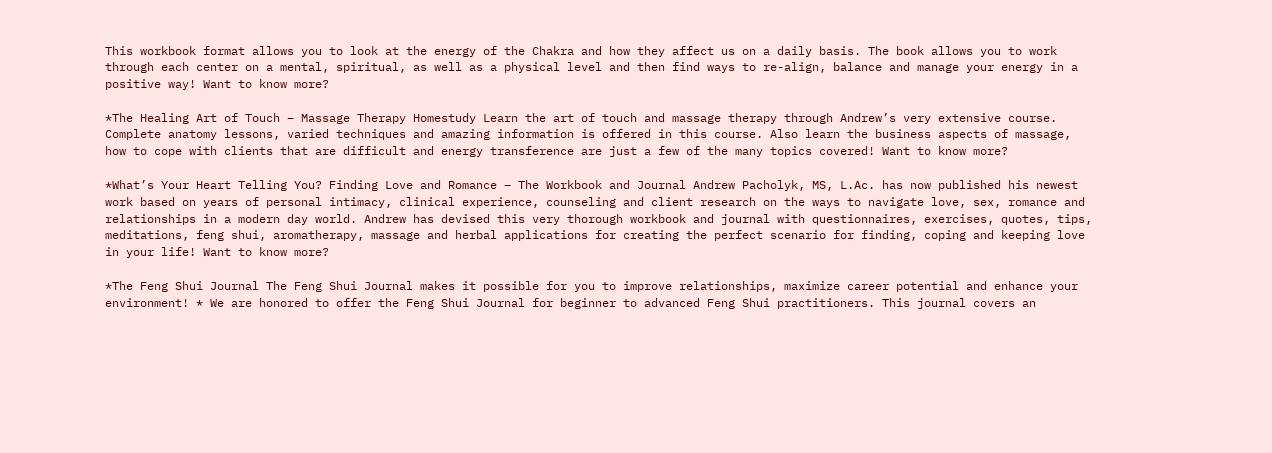This workbook format allows you to look at the energy of the Chakra and how they affect us on a daily basis. The book allows you to work through each center on a mental, spiritual, as well as a physical level and then find ways to re-align, balance and manage your energy in a positive way! Want to know more?

*The Healing Art of Touch – Massage Therapy Homestudy Learn the art of touch and massage therapy through Andrew’s very extensive course. Complete anatomy lessons, varied techniques and amazing information is offered in this course. Also learn the business aspects of massage, how to cope with clients that are difficult and energy transference are just a few of the many topics covered! Want to know more?

*What’s Your Heart Telling You? Finding Love and Romance – The Workbook and Journal Andrew Pacholyk, MS, L.Ac. has now published his newest work based on years of personal intimacy, clinical experience, counseling and client research on the ways to navigate love, sex, romance and relationships in a modern day world. Andrew has devised this very thorough workbook and journal with questionnaires, exercises, quotes, tips, meditations, feng shui, aromatherapy, massage and herbal applications for creating the perfect scenario for finding, coping and keeping love in your life! Want to know more?

*The Feng Shui Journal The Feng Shui Journal makes it possible for you to improve relationships, maximize career potential and enhance your environment! * We are honored to offer the Feng Shui Journal for beginner to advanced Feng Shui practitioners. This journal covers an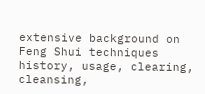extensive background on Feng Shui techniques history, usage, clearing, cleansing,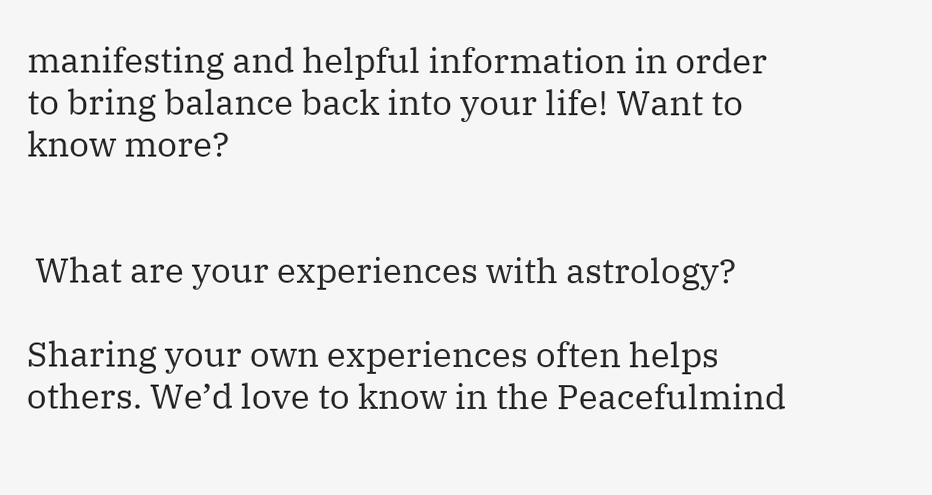manifesting and helpful information in order to bring balance back into your life! Want to know more?


 What are your experiences with astrology?

Sharing your own experiences often helps others. We’d love to know in the Peacefulmind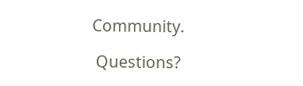Community.

 Questions?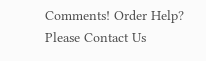Comments! Order Help? Please Contact Us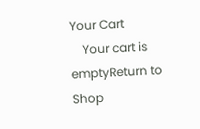Your Cart
    Your cart is emptyReturn to Shop